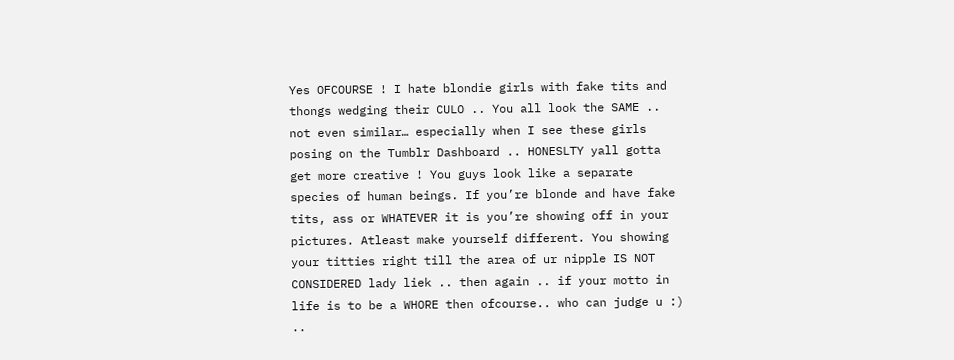Yes OFCOURSE ! I hate blondie girls with fake tits and thongs wedging their CULO .. You all look the SAME .. not even similar… especially when I see these girls posing on the Tumblr Dashboard .. HONESLTY yall gotta get more creative ! You guys look like a separate species of human beings. If you’re blonde and have fake tits, ass or WHATEVER it is you’re showing off in your pictures. Atleast make yourself different. You showing your titties right till the area of ur nipple IS NOT CONSIDERED lady liek .. then again .. if your motto in life is to be a WHORE then ofcourse.. who can judge u :) ..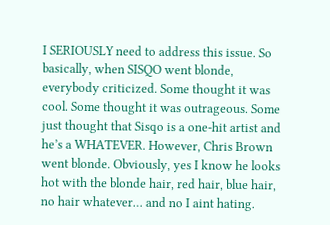I SERIOUSLY need to address this issue. So basically, when SISQO went blonde, everybody criticized. Some thought it was cool. Some thought it was outrageous. Some just thought that Sisqo is a one-hit artist and he’s a WHATEVER. However, Chris Brown went blonde. Obviously, yes I know he looks hot with the blonde hair, red hair, blue hair, no hair whatever… and no I aint hating.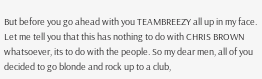But before you go ahead with you TEAMBREEZY all up in my face. Let me tell you that this has nothing to do with CHRIS BROWN whatsoever, its to do with the people. So my dear men, all of you decided to go blonde and rock up to a club,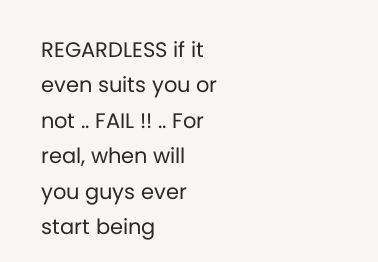REGARDLESS if it even suits you or not .. FAIL !! .. For real, when will you guys ever start being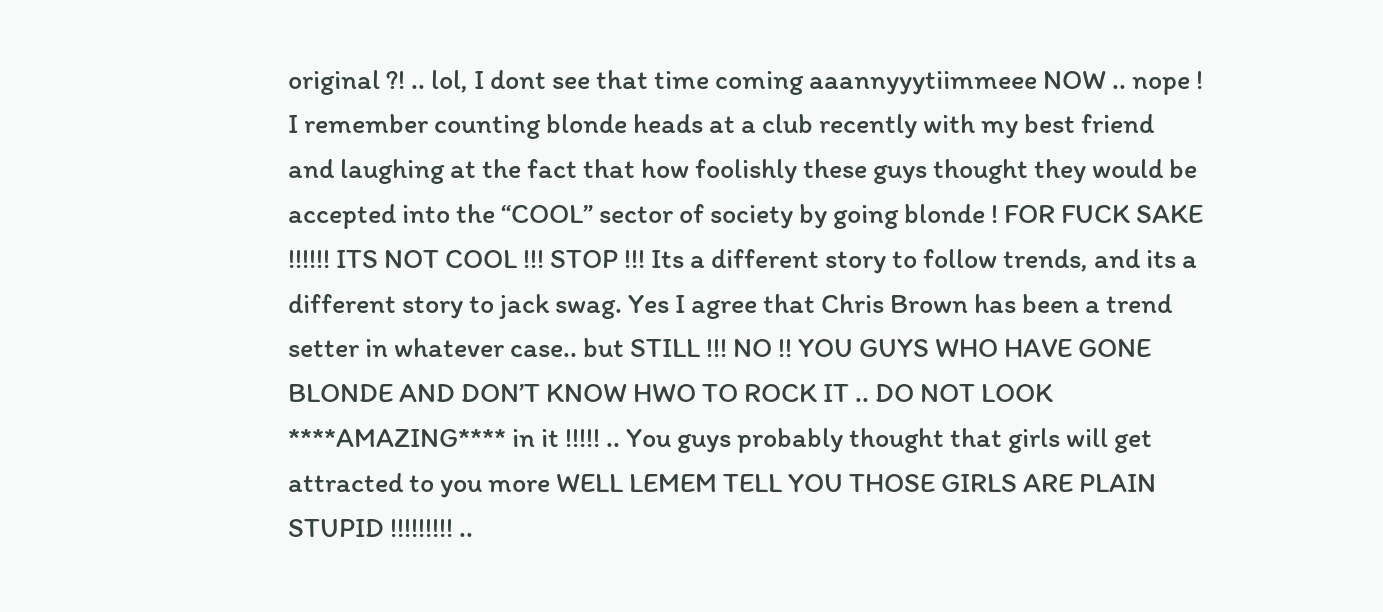original ?! .. lol, I dont see that time coming aaannyyytiimmeee NOW .. nope ! I remember counting blonde heads at a club recently with my best friend and laughing at the fact that how foolishly these guys thought they would be accepted into the “COOL” sector of society by going blonde ! FOR FUCK SAKE !!!!!! ITS NOT COOL !!! STOP !!! Its a different story to follow trends, and its a different story to jack swag. Yes I agree that Chris Brown has been a trend setter in whatever case.. but STILL !!! NO !! YOU GUYS WHO HAVE GONE BLONDE AND DON’T KNOW HWO TO ROCK IT .. DO NOT LOOK ****AMAZING**** in it !!!!! .. You guys probably thought that girls will get attracted to you more WELL LEMEM TELL YOU THOSE GIRLS ARE PLAIN STUPID !!!!!!!!! ..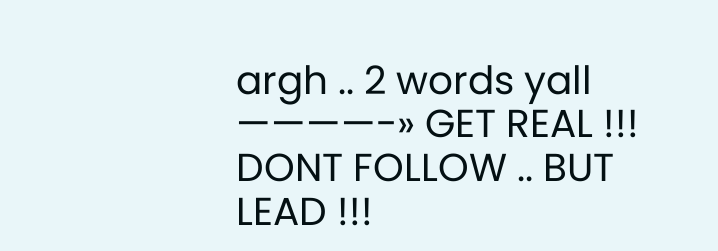argh .. 2 words yall ————-» GET REAL !!! DONT FOLLOW .. BUT LEAD !!!